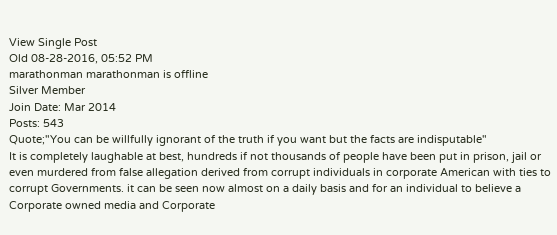View Single Post
Old 08-28-2016, 05:52 PM
marathonman marathonman is offline
Silver Member
Join Date: Mar 2014
Posts: 543
Quote;"You can be willfully ignorant of the truth if you want but the facts are indisputable"
It is completely laughable at best, hundreds if not thousands of people have been put in prison, jail or even murdered from false allegation derived from corrupt individuals in corporate American with ties to corrupt Governments. it can be seen now almost on a daily basis and for an individual to believe a Corporate owned media and Corporate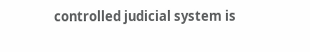controlled judicial system is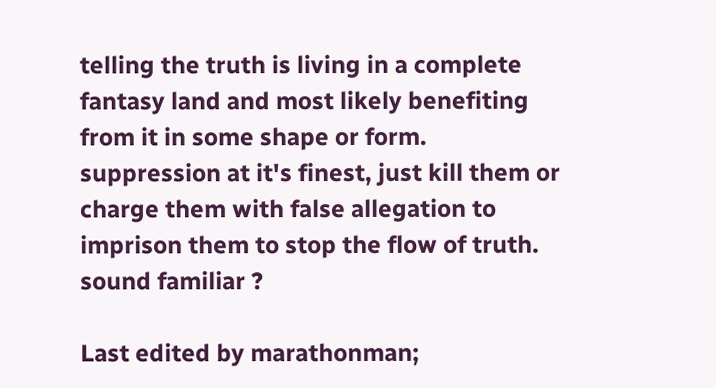telling the truth is living in a complete fantasy land and most likely benefiting from it in some shape or form.
suppression at it's finest, just kill them or charge them with false allegation to imprison them to stop the flow of truth.
sound familiar ?

Last edited by marathonman;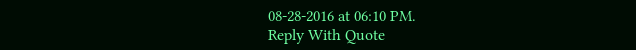08-28-2016 at 06:10 PM.
Reply With Quote